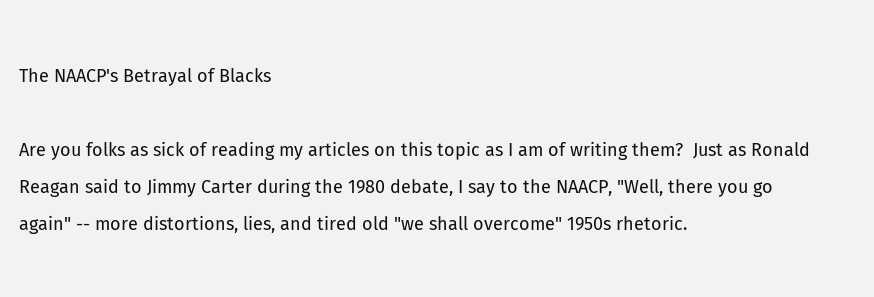The NAACP's Betrayal of Blacks

Are you folks as sick of reading my articles on this topic as I am of writing them?  Just as Ronald Reagan said to Jimmy Carter during the 1980 debate, I say to the NAACP, "Well, there you go again" -- more distortions, lies, and tired old "we shall overcome" 1950s rhetoric.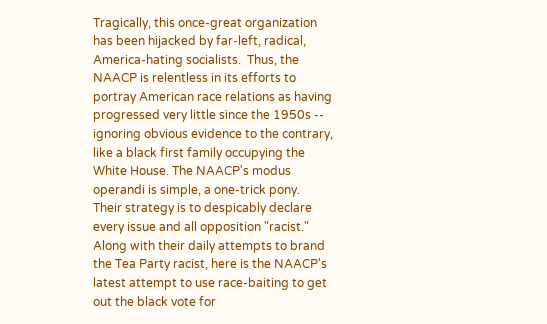Tragically, this once-great organization has been hijacked by far-left, radical, America-hating socialists.  Thus, the NAACP is relentless in its efforts to portray American race relations as having progressed very little since the 1950s -- ignoring obvious evidence to the contrary, like a black first family occupying the White House. The NAACP's modus operandi is simple, a one-trick pony.  Their strategy is to despicably declare every issue and all opposition "racist." Along with their daily attempts to brand the Tea Party racist, here is the NAACP's latest attempt to use race-baiting to get out the black vote for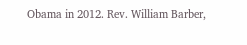Obama in 2012. Rev. William Barber,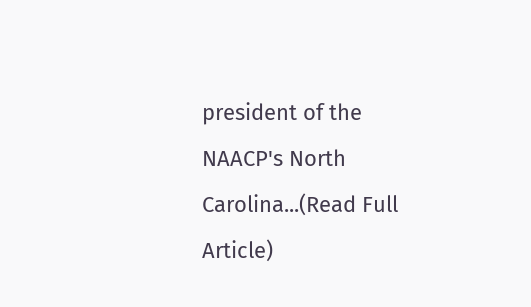president of the NAACP's North Carolina...(Read Full Article)